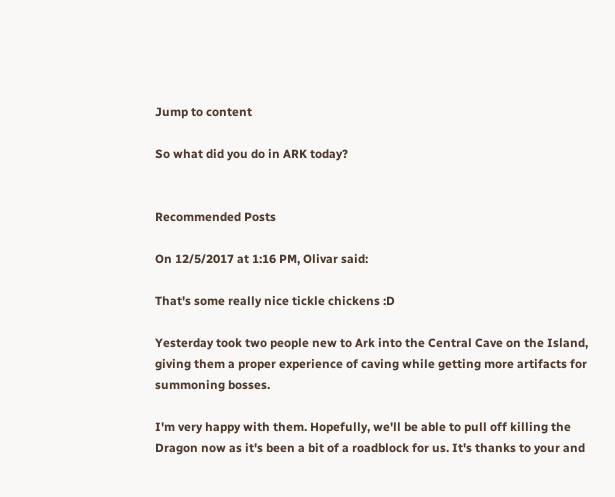Jump to content

So what did you do in ARK today?


Recommended Posts

On 12/5/2017 at 1:16 PM, Olivar said:

That's some really nice tickle chickens :D

Yesterday took two people new to Ark into the Central Cave on the Island, giving them a proper experience of caving while getting more artifacts for summoning bosses.

I'm very happy with them. Hopefully, we'll be able to pull off killing the Dragon now as it's been a bit of a roadblock for us. It's thanks to your and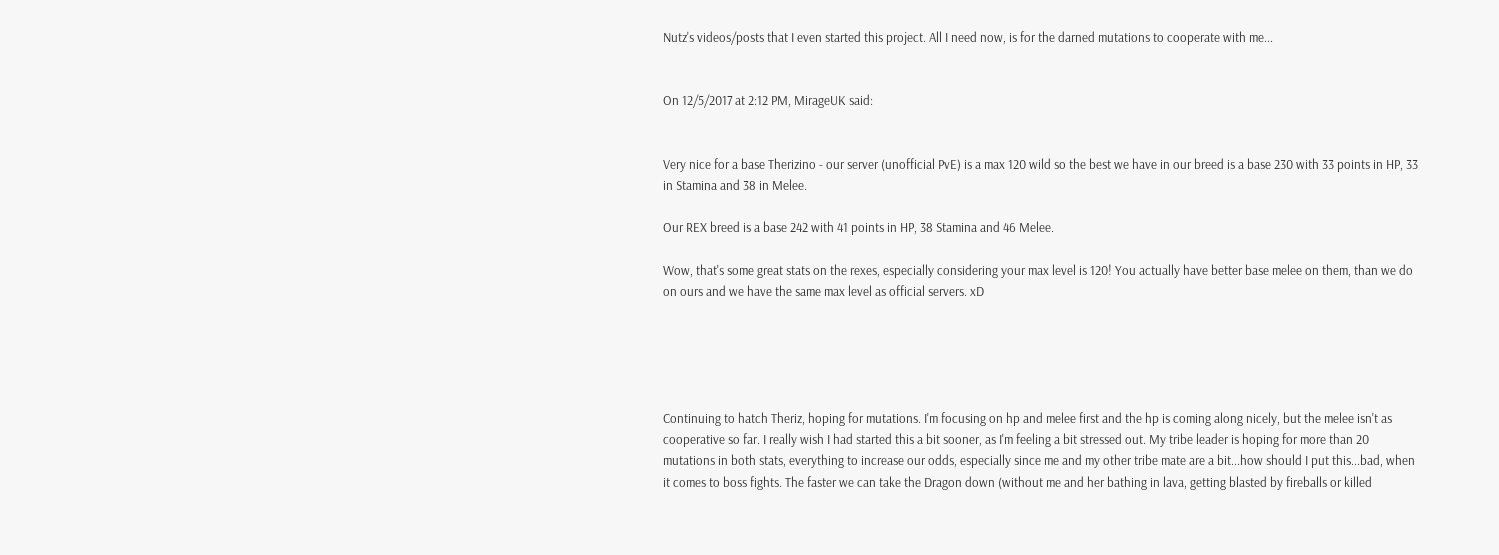Nutz's videos/posts that I even started this project. All I need now, is for the darned mutations to cooperate with me...


On 12/5/2017 at 2:12 PM, MirageUK said:


Very nice for a base Therizino - our server (unofficial PvE) is a max 120 wild so the best we have in our breed is a base 230 with 33 points in HP, 33 in Stamina and 38 in Melee.

Our REX breed is a base 242 with 41 points in HP, 38 Stamina and 46 Melee.

Wow, that's some great stats on the rexes, especially considering your max level is 120! You actually have better base melee on them, than we do on ours and we have the same max level as official servers. xD





Continuing to hatch Theriz, hoping for mutations. I'm focusing on hp and melee first and the hp is coming along nicely, but the melee isn't as cooperative so far. I really wish I had started this a bit sooner, as I'm feeling a bit stressed out. My tribe leader is hoping for more than 20 mutations in both stats, everything to increase our odds, especially since me and my other tribe mate are a bit...how should I put this...bad, when it comes to boss fights. The faster we can take the Dragon down (without me and her bathing in lava, getting blasted by fireballs or killed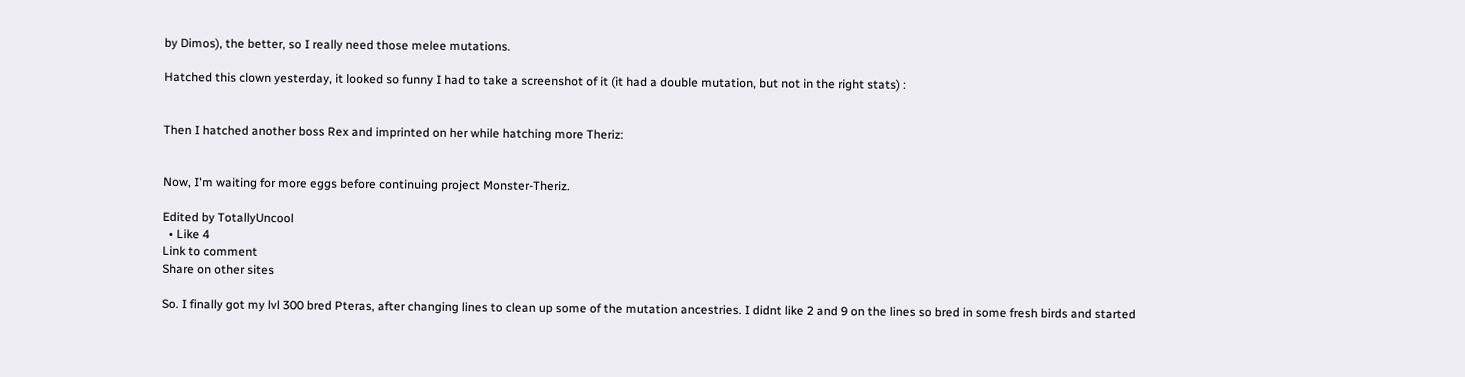by Dimos), the better, so I really need those melee mutations.

Hatched this clown yesterday, it looked so funny I had to take a screenshot of it (it had a double mutation, but not in the right stats) :


Then I hatched another boss Rex and imprinted on her while hatching more Theriz:


Now, I'm waiting for more eggs before continuing project Monster-Theriz.

Edited by TotallyUncool
  • Like 4
Link to comment
Share on other sites

So. I finally got my lvl 300 bred Pteras, after changing lines to clean up some of the mutation ancestries. I didnt like 2 and 9 on the lines so bred in some fresh birds and started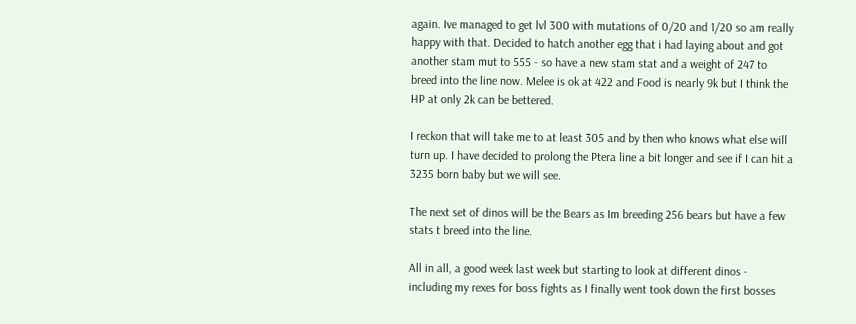again. Ive managed to get lvl 300 with mutations of 0/20 and 1/20 so am really happy with that. Decided to hatch another egg that i had laying about and got another stam mut to 555 - so have a new stam stat and a weight of 247 to breed into the line now. Melee is ok at 422 and Food is nearly 9k but I think the HP at only 2k can be bettered.

I reckon that will take me to at least 305 and by then who knows what else will turn up. I have decided to prolong the Ptera line a bit longer and see if I can hit a 3235 born baby but we will see.

The next set of dinos will be the Bears as Im breeding 256 bears but have a few stats t breed into the line.

All in all, a good week last week but starting to look at different dinos - including my rexes for boss fights as I finally went took down the first bosses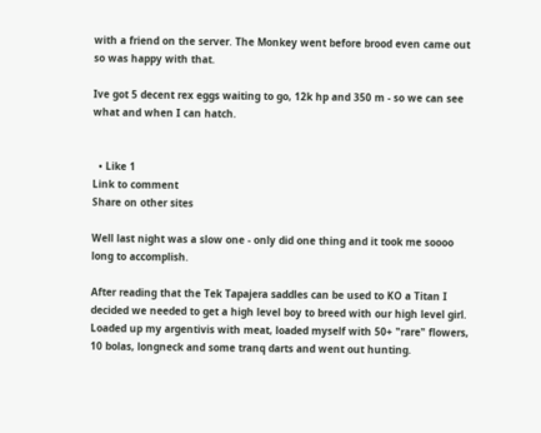with a friend on the server. The Monkey went before brood even came out so was happy with that.

Ive got 5 decent rex eggs waiting to go, 12k hp and 350 m - so we can see what and when I can hatch.


  • Like 1
Link to comment
Share on other sites

Well last night was a slow one - only did one thing and it took me soooo long to accomplish.

After reading that the Tek Tapajera saddles can be used to KO a Titan I decided we needed to get a high level boy to breed with our high level girl. Loaded up my argentivis with meat, loaded myself with 50+ "rare" flowers, 10 bolas, longneck and some tranq darts and went out hunting.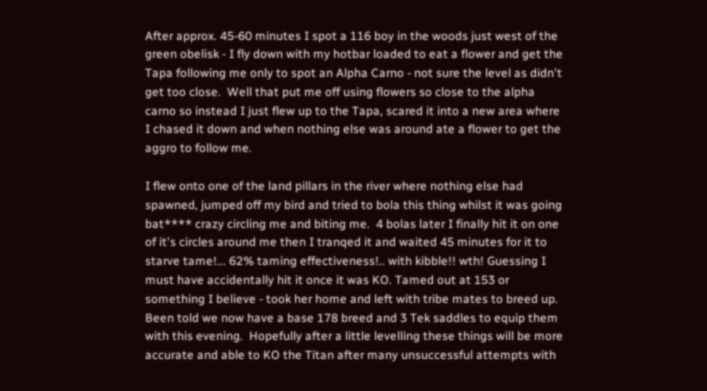After approx. 45-60 minutes I spot a 116 boy in the woods just west of the green obelisk - I fly down with my hotbar loaded to eat a flower and get the Tapa following me only to spot an Alpha Carno - not sure the level as didn't get too close.  Well that put me off using flowers so close to the alpha carno so instead I just flew up to the Tapa, scared it into a new area where I chased it down and when nothing else was around ate a flower to get the aggro to follow me.

I flew onto one of the land pillars in the river where nothing else had spawned, jumped off my bird and tried to bola this thing whilst it was going bat**** crazy circling me and biting me.  4 bolas later I finally hit it on one of it's circles around me then I tranqed it and waited 45 minutes for it to starve tame!... 62% taming effectiveness!.. with kibble!! wth! Guessing I must have accidentally hit it once it was KO. Tamed out at 153 or something I believe - took her home and left with tribe mates to breed up.  Been told we now have a base 178 breed and 3 Tek saddles to equip them with this evening.  Hopefully after a little levelling these things will be more accurate and able to KO the Titan after many unsuccessful attempts with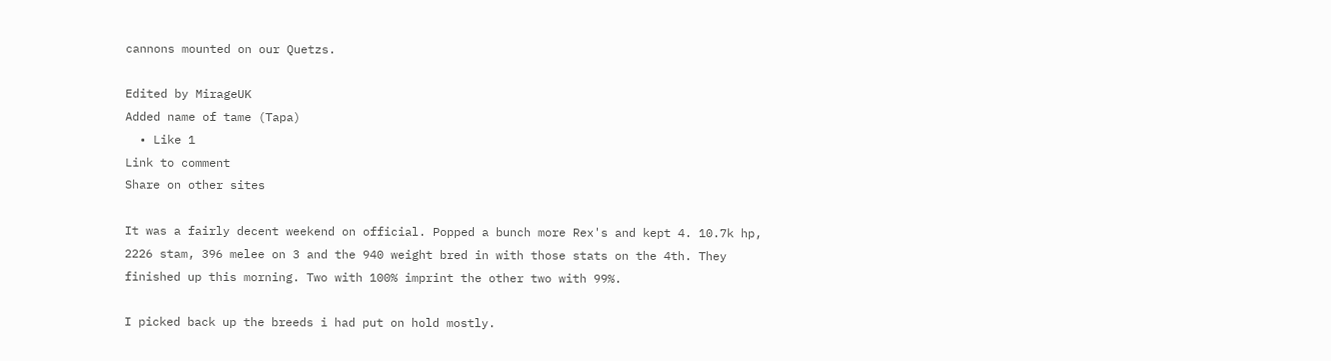cannons mounted on our Quetzs.

Edited by MirageUK
Added name of tame (Tapa)
  • Like 1
Link to comment
Share on other sites

It was a fairly decent weekend on official. Popped a bunch more Rex's and kept 4. 10.7k hp, 2226 stam, 396 melee on 3 and the 940 weight bred in with those stats on the 4th. They finished up this morning. Two with 100% imprint the other two with 99%.

I picked back up the breeds i had put on hold mostly.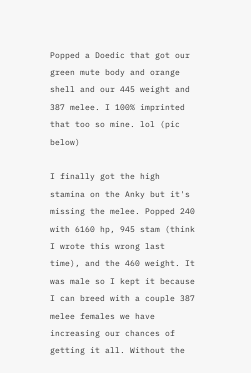Popped a Doedic that got our green mute body and orange shell and our 445 weight and 387 melee. I 100% imprinted that too so mine. lol (pic below)

I finally got the high stamina on the Anky but it's missing the melee. Popped 240 with 6160 hp, 945 stam (think I wrote this wrong last time), and the 460 weight. It was male so I kept it because I can breed with a couple 387 melee females we have increasing our chances of getting it all. Without the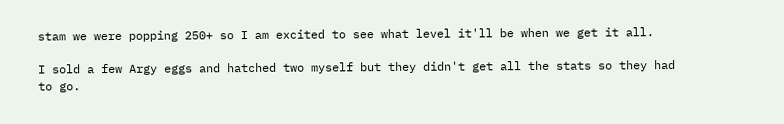stam we were popping 250+ so I am excited to see what level it'll be when we get it all.

I sold a few Argy eggs and hatched two myself but they didn't get all the stats so they had to go.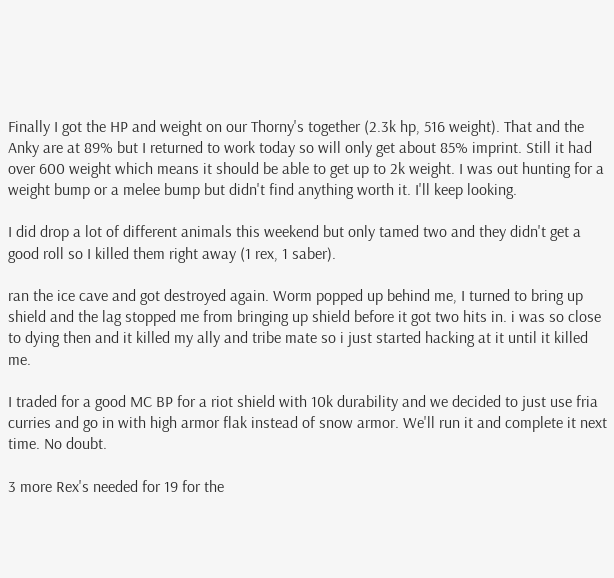Finally I got the HP and weight on our Thorny's together (2.3k hp, 516 weight). That and the Anky are at 89% but I returned to work today so will only get about 85% imprint. Still it had over 600 weight which means it should be able to get up to 2k weight. I was out hunting for a weight bump or a melee bump but didn't find anything worth it. I'll keep looking.

I did drop a lot of different animals this weekend but only tamed two and they didn't get a good roll so I killed them right away (1 rex, 1 saber).

ran the ice cave and got destroyed again. Worm popped up behind me, I turned to bring up shield and the lag stopped me from bringing up shield before it got two hits in. i was so close to dying then and it killed my ally and tribe mate so i just started hacking at it until it killed me.

I traded for a good MC BP for a riot shield with 10k durability and we decided to just use fria curries and go in with high armor flak instead of snow armor. We'll run it and complete it next time. No doubt.

3 more Rex's needed for 19 for the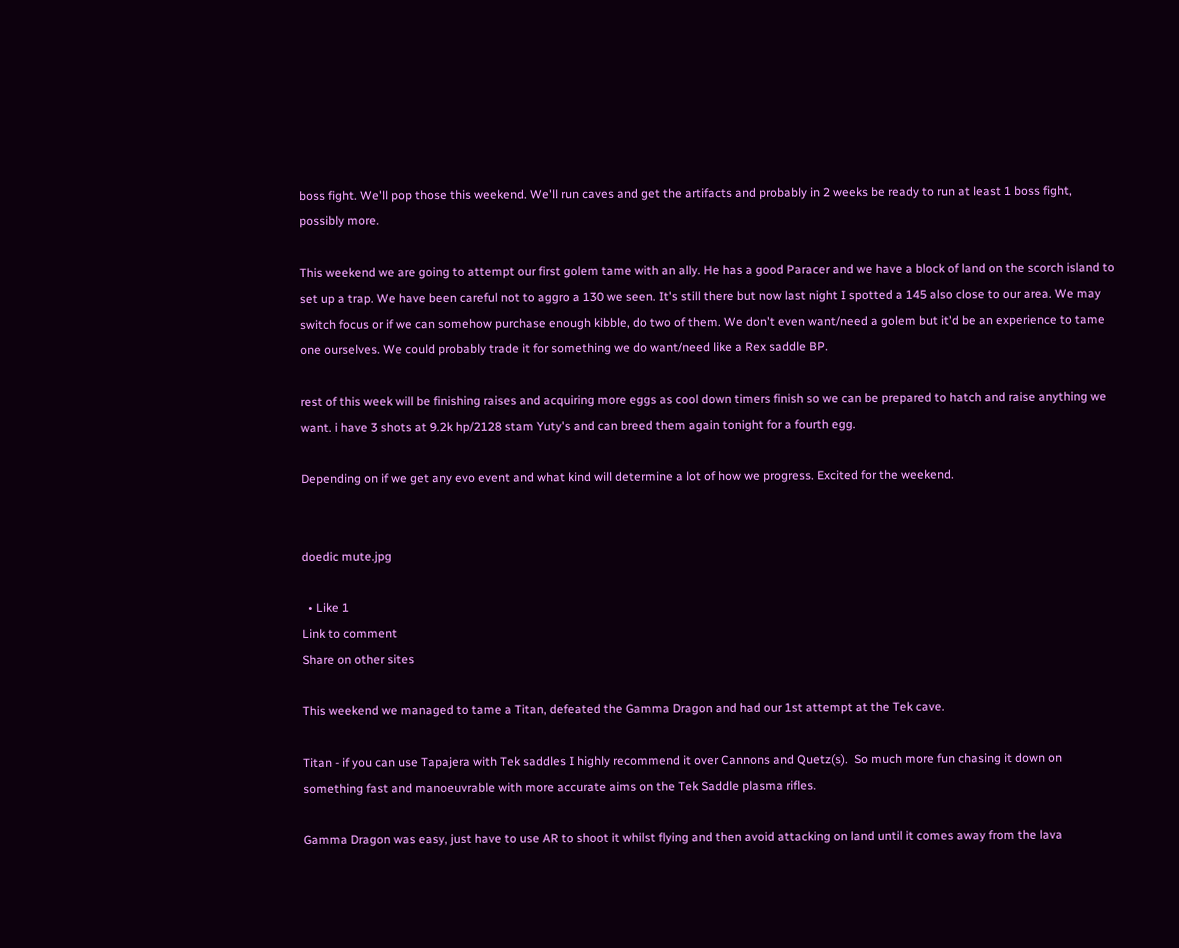boss fight. We'll pop those this weekend. We'll run caves and get the artifacts and probably in 2 weeks be ready to run at least 1 boss fight, possibly more.

This weekend we are going to attempt our first golem tame with an ally. He has a good Paracer and we have a block of land on the scorch island to set up a trap. We have been careful not to aggro a 130 we seen. It's still there but now last night I spotted a 145 also close to our area. We may switch focus or if we can somehow purchase enough kibble, do two of them. We don't even want/need a golem but it'd be an experience to tame one ourselves. We could probably trade it for something we do want/need like a Rex saddle BP.

rest of this week will be finishing raises and acquiring more eggs as cool down timers finish so we can be prepared to hatch and raise anything we want. i have 3 shots at 9.2k hp/2128 stam Yuty's and can breed them again tonight for a fourth egg.

Depending on if we get any evo event and what kind will determine a lot of how we progress. Excited for the weekend.


doedic mute.jpg

  • Like 1
Link to comment
Share on other sites

This weekend we managed to tame a Titan, defeated the Gamma Dragon and had our 1st attempt at the Tek cave.

Titan - if you can use Tapajera with Tek saddles I highly recommend it over Cannons and Quetz(s).  So much more fun chasing it down on something fast and manoeuvrable with more accurate aims on the Tek Saddle plasma rifles.

Gamma Dragon was easy, just have to use AR to shoot it whilst flying and then avoid attacking on land until it comes away from the lava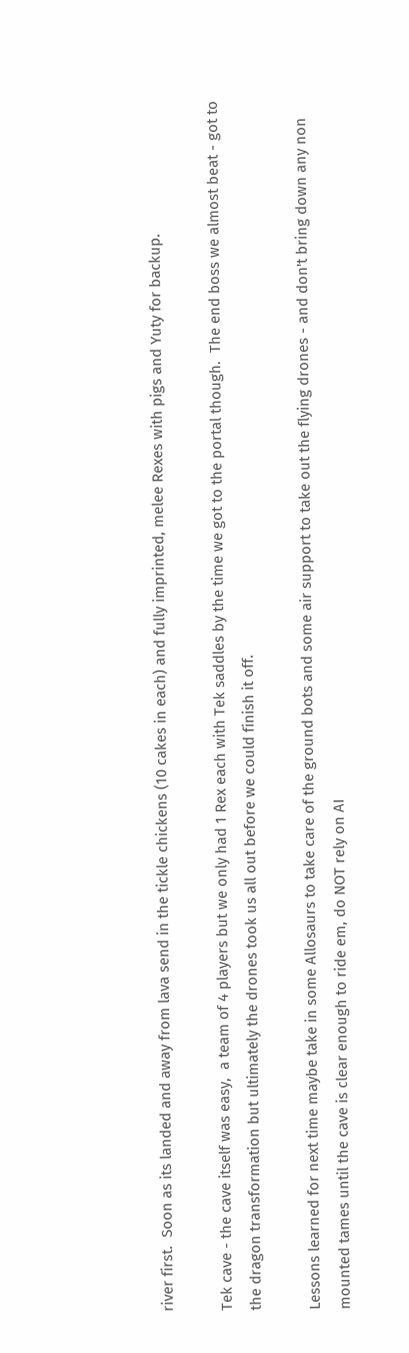river first.  Soon as its landed and away from lava send in the tickle chickens (10 cakes in each) and fully imprinted, melee Rexes with pigs and Yuty for backup.

Tek cave - the cave itself was easy,  a team of 4 players but we only had 1 Rex each with Tek saddles by the time we got to the portal though.  The end boss we almost beat - got to the dragon transformation but ultimately the drones took us all out before we could finish it off.

Lessons learned for next time maybe take in some Allosaurs to take care of the ground bots and some air support to take out the flying drones - and don't bring down any non mounted tames until the cave is clear enough to ride em, do NOT rely on AI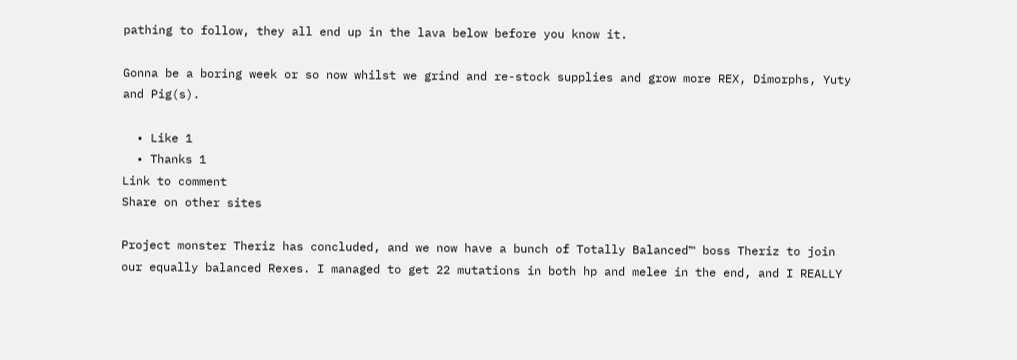pathing to follow, they all end up in the lava below before you know it.

Gonna be a boring week or so now whilst we grind and re-stock supplies and grow more REX, Dimorphs, Yuty and Pig(s).

  • Like 1
  • Thanks 1
Link to comment
Share on other sites

Project monster Theriz has concluded, and we now have a bunch of Totally Balanced™ boss Theriz to join our equally balanced Rexes. I managed to get 22 mutations in both hp and melee in the end, and I REALLY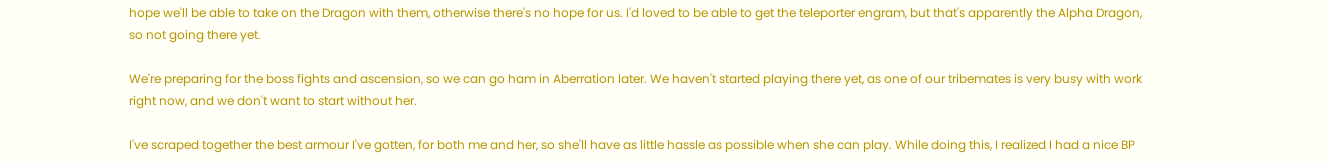hope we'll be able to take on the Dragon with them, otherwise there's no hope for us. I'd loved to be able to get the teleporter engram, but that's apparently the Alpha Dragon, so not going there yet.

We're preparing for the boss fights and ascension, so we can go ham in Aberration later. We haven't started playing there yet, as one of our tribemates is very busy with work right now, and we don't want to start without her.

I've scraped together the best armour I've gotten, for both me and her, so she'll have as little hassle as possible when she can play. While doing this, I realized I had a nice BP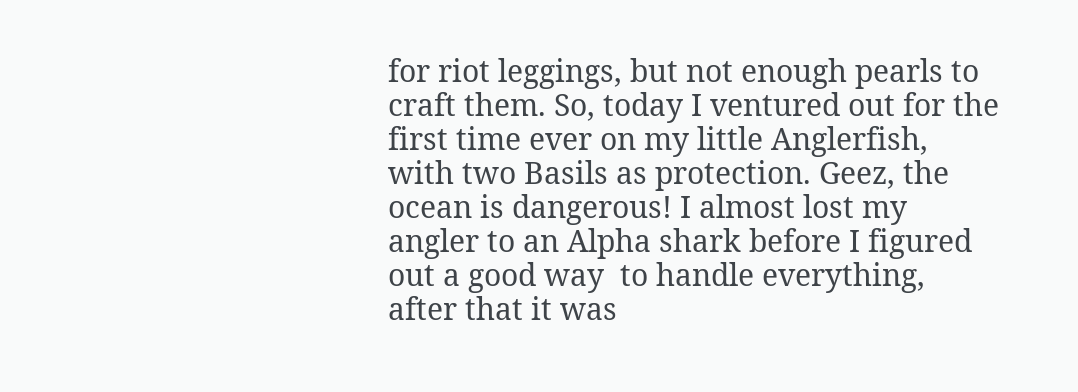for riot leggings, but not enough pearls to craft them. So, today I ventured out for the first time ever on my little Anglerfish, with two Basils as protection. Geez, the ocean is dangerous! I almost lost my angler to an Alpha shark before I figured out a good way  to handle everything, after that it was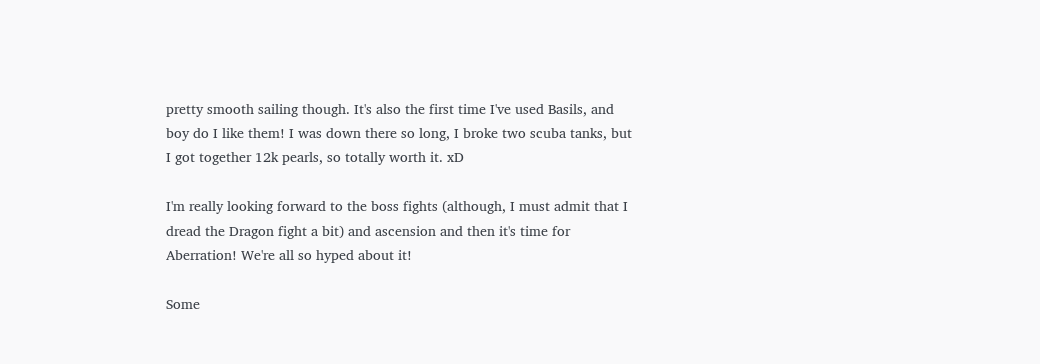pretty smooth sailing though. It's also the first time I've used Basils, and boy do I like them! I was down there so long, I broke two scuba tanks, but I got together 12k pearls, so totally worth it. xD

I'm really looking forward to the boss fights (although, I must admit that I dread the Dragon fight a bit) and ascension and then it's time for Aberration! We're all so hyped about it!

Some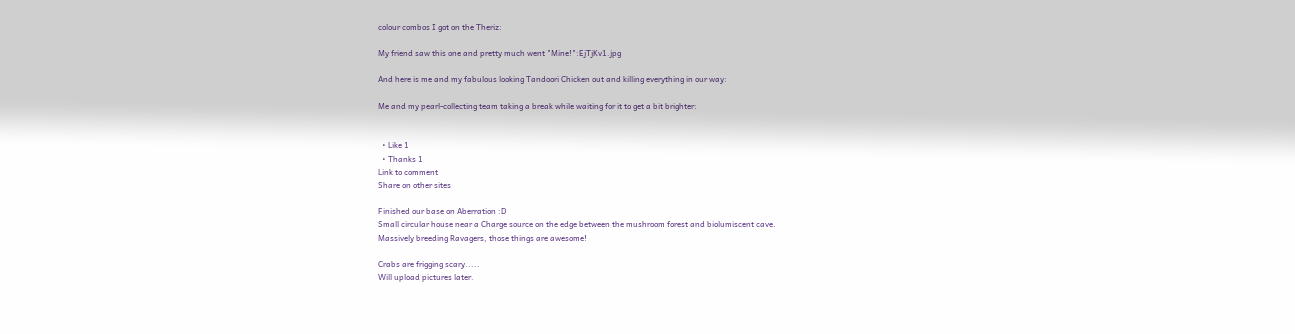colour combos I got on the Theriz:

My friend saw this one and pretty much went "Mine!":EjTjKv1.jpg

And here is me and my fabulous looking Tandoori Chicken out and killing everything in our way:

Me and my pearl-collecting team taking a break while waiting for it to get a bit brighter:


  • Like 1
  • Thanks 1
Link to comment
Share on other sites

Finished our base on Aberration :D
Small circular house near a Charge source on the edge between the mushroom forest and biolumiscent cave.
Massively breeding Ravagers, those things are awesome!

Crabs are frigging scary.....
Will upload pictures later.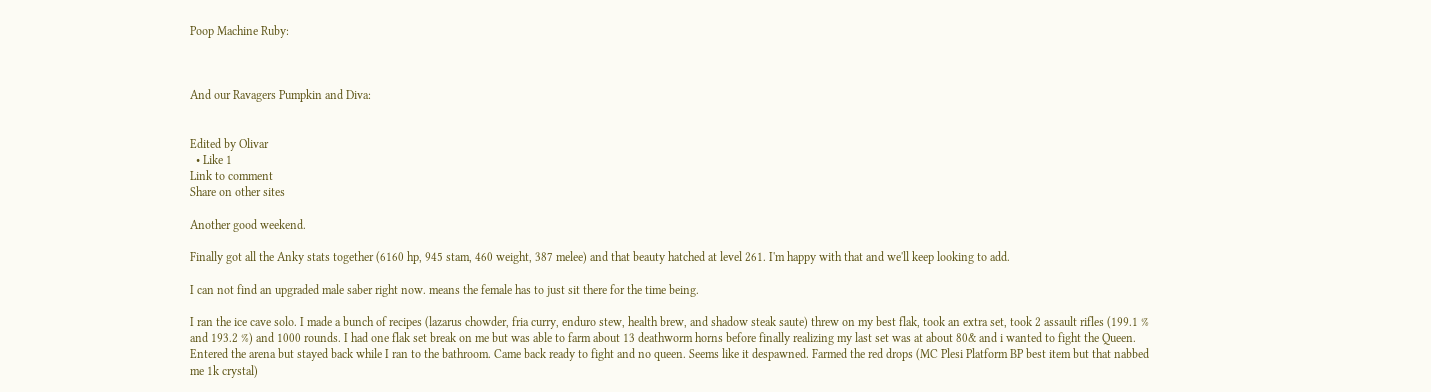Poop Machine Ruby:



And our Ravagers Pumpkin and Diva:


Edited by Olivar
  • Like 1
Link to comment
Share on other sites

Another good weekend.

Finally got all the Anky stats together (6160 hp, 945 stam, 460 weight, 387 melee) and that beauty hatched at level 261. I'm happy with that and we'll keep looking to add.

I can not find an upgraded male saber right now. means the female has to just sit there for the time being.

I ran the ice cave solo. I made a bunch of recipes (lazarus chowder, fria curry, enduro stew, health brew, and shadow steak saute) threw on my best flak, took an extra set, took 2 assault rifles (199.1 % and 193.2 %) and 1000 rounds. I had one flak set break on me but was able to farm about 13 deathworm horns before finally realizing my last set was at about 80& and i wanted to fight the Queen. Entered the arena but stayed back while I ran to the bathroom. Came back ready to fight and no queen. Seems like it despawned. Farmed the red drops (MC Plesi Platform BP best item but that nabbed me 1k crystal)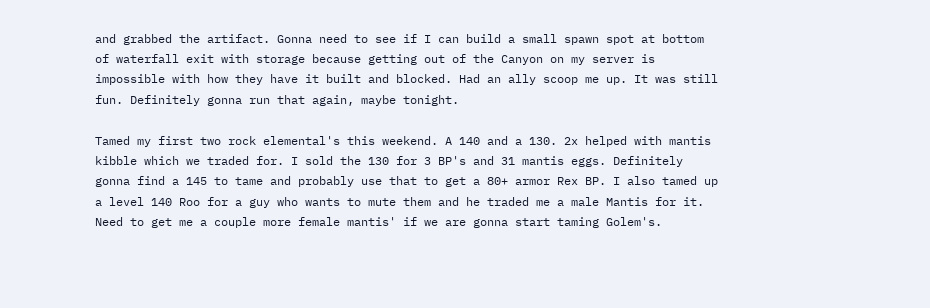and grabbed the artifact. Gonna need to see if I can build a small spawn spot at bottom of waterfall exit with storage because getting out of the Canyon on my server is impossible with how they have it built and blocked. Had an ally scoop me up. It was still fun. Definitely gonna run that again, maybe tonight.

Tamed my first two rock elemental's this weekend. A 140 and a 130. 2x helped with mantis kibble which we traded for. I sold the 130 for 3 BP's and 31 mantis eggs. Definitely gonna find a 145 to tame and probably use that to get a 80+ armor Rex BP. I also tamed up a level 140 Roo for a guy who wants to mute them and he traded me a male Mantis for it. Need to get me a couple more female mantis' if we are gonna start taming Golem's.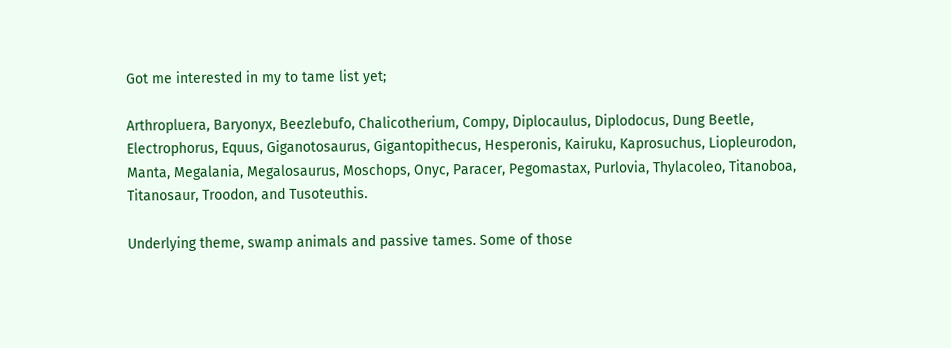Got me interested in my to tame list yet;

Arthropluera, Baryonyx, Beezlebufo, Chalicotherium, Compy, Diplocaulus, Diplodocus, Dung Beetle, Electrophorus, Equus, Giganotosaurus, Gigantopithecus, Hesperonis, Kairuku, Kaprosuchus, Liopleurodon, Manta, Megalania, Megalosaurus, Moschops, Onyc, Paracer, Pegomastax, Purlovia, Thylacoleo, Titanoboa, Titanosaur, Troodon, and Tusoteuthis.

Underlying theme, swamp animals and passive tames. Some of those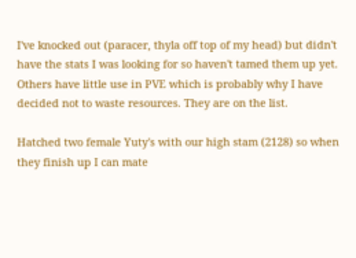I've knocked out (paracer, thyla off top of my head) but didn't have the stats I was looking for so haven't tamed them up yet. Others have little use in PVE which is probably why I have decided not to waste resources. They are on the list.

Hatched two female Yuty's with our high stam (2128) so when they finish up I can mate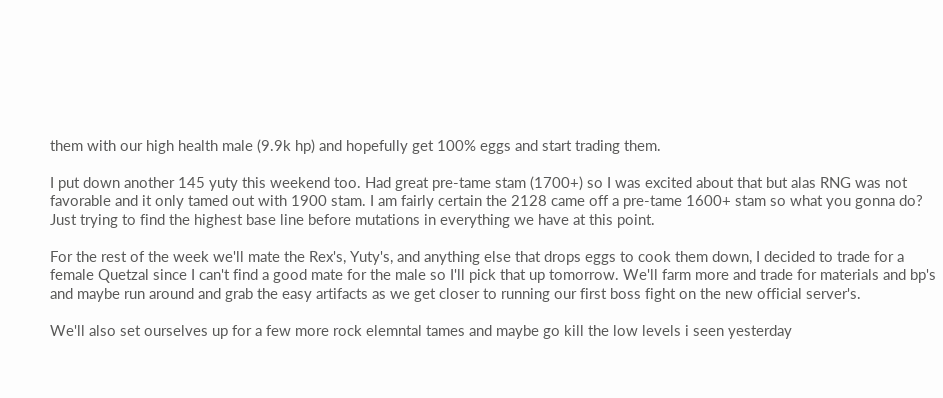them with our high health male (9.9k hp) and hopefully get 100% eggs and start trading them.

I put down another 145 yuty this weekend too. Had great pre-tame stam (1700+) so I was excited about that but alas RNG was not favorable and it only tamed out with 1900 stam. I am fairly certain the 2128 came off a pre-tame 1600+ stam so what you gonna do? Just trying to find the highest base line before mutations in everything we have at this point.

For the rest of the week we'll mate the Rex's, Yuty's, and anything else that drops eggs to cook them down, I decided to trade for a female Quetzal since I can't find a good mate for the male so I'll pick that up tomorrow. We'll farm more and trade for materials and bp's and maybe run around and grab the easy artifacts as we get closer to running our first boss fight on the new official server's.

We'll also set ourselves up for a few more rock elemntal tames and maybe go kill the low levels i seen yesterday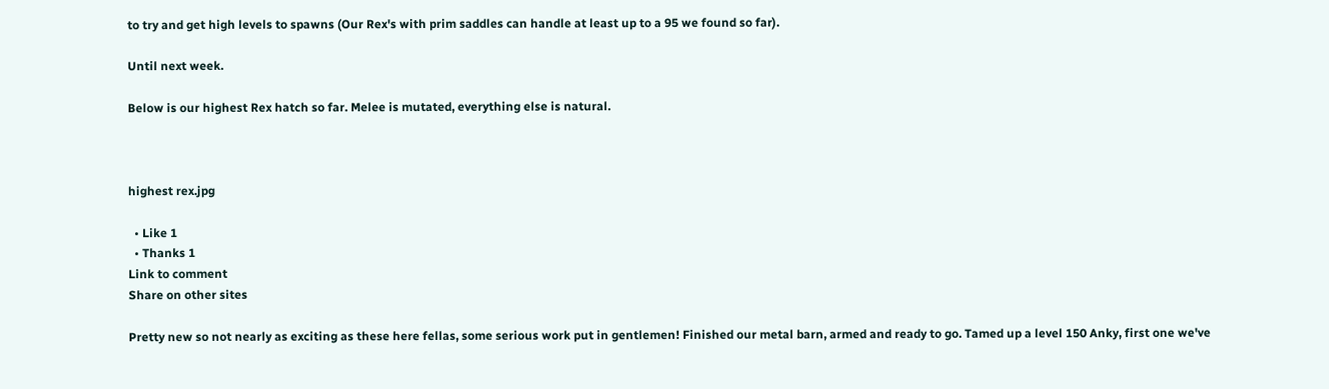to try and get high levels to spawns (Our Rex's with prim saddles can handle at least up to a 95 we found so far).

Until next week.

Below is our highest Rex hatch so far. Melee is mutated, everything else is natural.



highest rex.jpg

  • Like 1
  • Thanks 1
Link to comment
Share on other sites

Pretty new so not nearly as exciting as these here fellas, some serious work put in gentlemen! Finished our metal barn, armed and ready to go. Tamed up a level 150 Anky, first one we've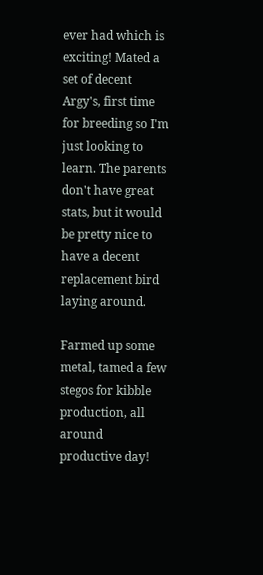ever had which is exciting! Mated a set of decent Argy's, first time for breeding so I'm just looking to learn. The parents don't have great stats, but it would be pretty nice to have a decent replacement bird laying around.

Farmed up some metal, tamed a few stegos for kibble production, all around productive day!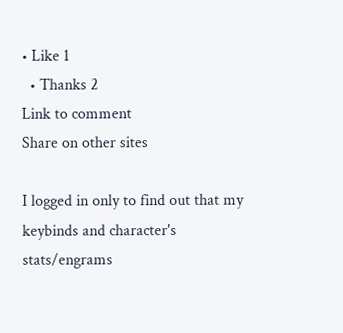• Like 1
  • Thanks 2
Link to comment
Share on other sites

I logged in only to find out that my keybinds and character's stats/engrams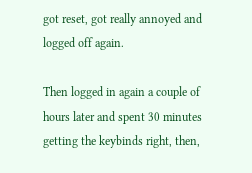got reset, got really annoyed and logged off again.

Then logged in again a couple of hours later and spent 30 minutes getting the keybinds right, then,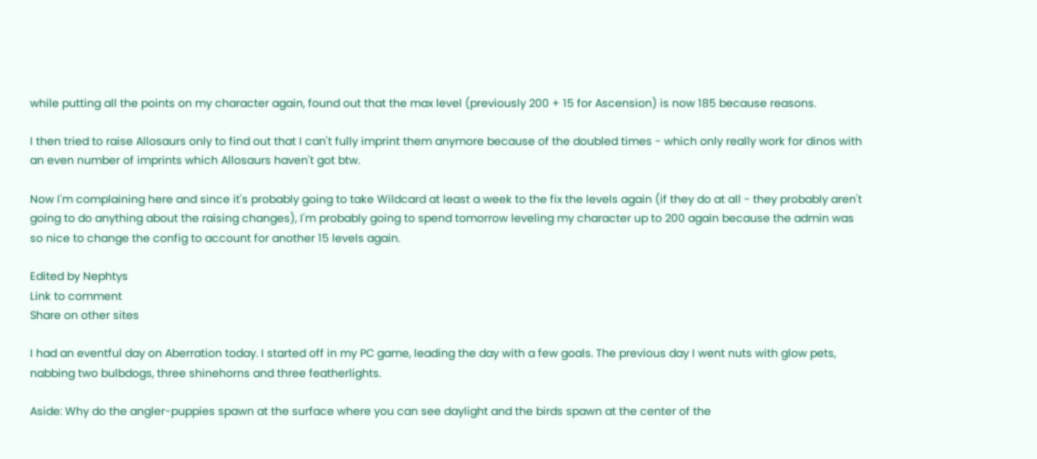while putting all the points on my character again, found out that the max level (previously 200 + 15 for Ascension) is now 185 because reasons.

I then tried to raise Allosaurs only to find out that I can't fully imprint them anymore because of the doubled times - which only really work for dinos with an even number of imprints which Allosaurs haven't got btw.

Now I'm complaining here and since it's probably going to take Wildcard at least a week to the fix the levels again (if they do at all - they probably aren't going to do anything about the raising changes), I'm probably going to spend tomorrow leveling my character up to 200 again because the admin was so nice to change the config to account for another 15 levels again.

Edited by Nephtys
Link to comment
Share on other sites

I had an eventful day on Aberration today. I started off in my PC game, leading the day with a few goals. The previous day I went nuts with glow pets, nabbing two bulbdogs, three shinehorns and three featherlights.

Aside: Why do the angler-puppies spawn at the surface where you can see daylight and the birds spawn at the center of the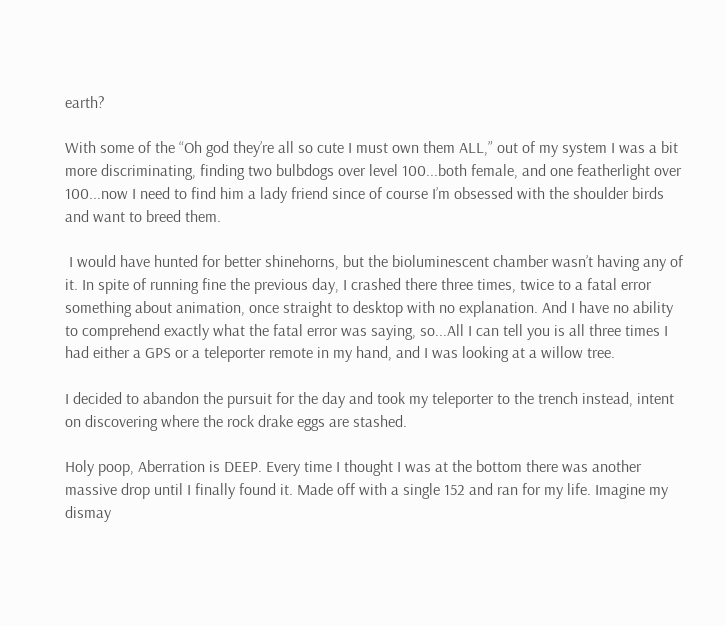earth?

With some of the “Oh god they’re all so cute I must own them ALL,” out of my system I was a bit more discriminating, finding two bulbdogs over level 100...both female, and one featherlight over 100...now I need to find him a lady friend since of course I’m obsessed with the shoulder birds and want to breed them.

 I would have hunted for better shinehorns, but the bioluminescent chamber wasn’t having any of it. In spite of running fine the previous day, I crashed there three times, twice to a fatal error something about animation, once straight to desktop with no explanation. And I have no ability to comprehend exactly what the fatal error was saying, so...All I can tell you is all three times I had either a GPS or a teleporter remote in my hand, and I was looking at a willow tree.

I decided to abandon the pursuit for the day and took my teleporter to the trench instead, intent on discovering where the rock drake eggs are stashed.

Holy poop, Aberration is DEEP. Every time I thought I was at the bottom there was another massive drop until I finally found it. Made off with a single 152 and ran for my life. Imagine my dismay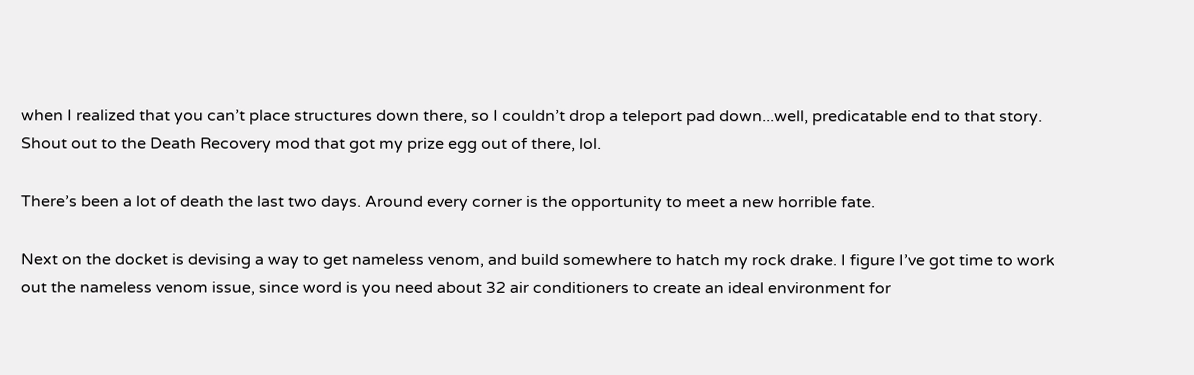when I realized that you can’t place structures down there, so I couldn’t drop a teleport pad down...well, predicatable end to that story. Shout out to the Death Recovery mod that got my prize egg out of there, lol.

There’s been a lot of death the last two days. Around every corner is the opportunity to meet a new horrible fate.

Next on the docket is devising a way to get nameless venom, and build somewhere to hatch my rock drake. I figure I’ve got time to work out the nameless venom issue, since word is you need about 32 air conditioners to create an ideal environment for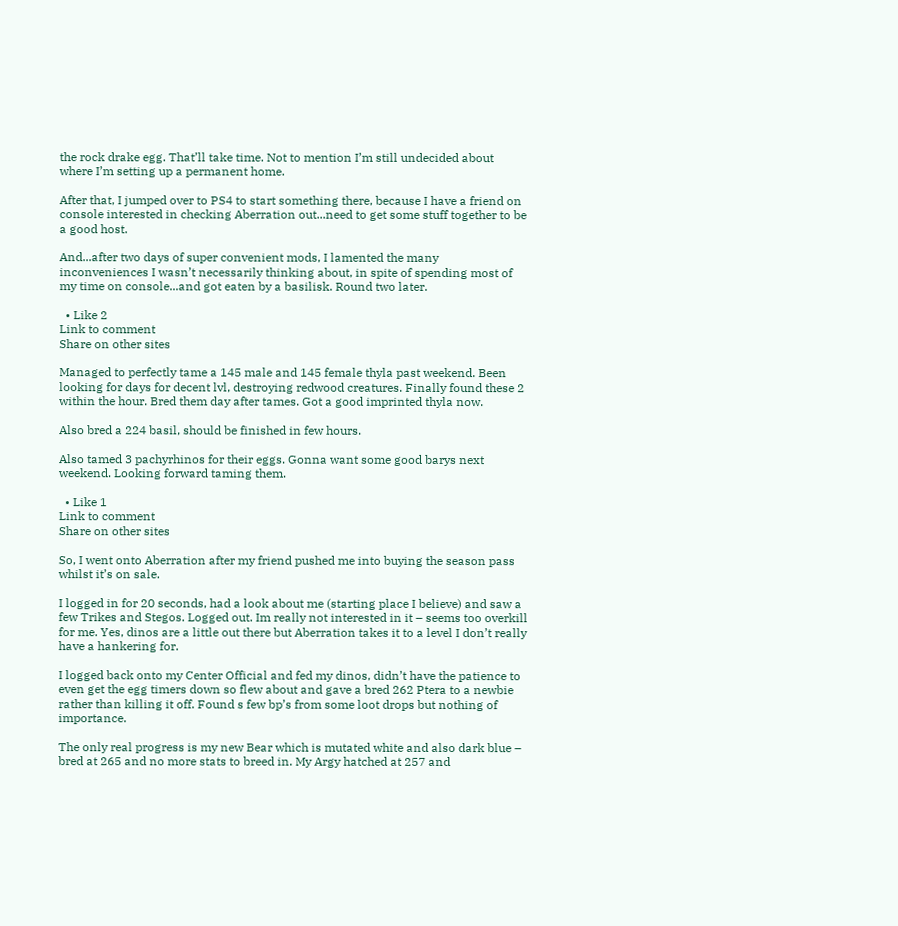the rock drake egg. That’ll take time. Not to mention I’m still undecided about where I’m setting up a permanent home.

After that, I jumped over to PS4 to start something there, because I have a friend on console interested in checking Aberration out...need to get some stuff together to be a good host.

And...after two days of super convenient mods, I lamented the many inconveniences I wasn’t necessarily thinking about, in spite of spending most of my time on console...and got eaten by a basilisk. Round two later.

  • Like 2
Link to comment
Share on other sites

Managed to perfectly tame a 145 male and 145 female thyla past weekend. Been looking for days for decent lvl, destroying redwood creatures. Finally found these 2 within the hour. Bred them day after tames. Got a good imprinted thyla now.

Also bred a 224 basil, should be finished in few hours.

Also tamed 3 pachyrhinos for their eggs. Gonna want some good barys next weekend. Looking forward taming them.

  • Like 1
Link to comment
Share on other sites

So, I went onto Aberration after my friend pushed me into buying the season pass whilst it’s on sale.

I logged in for 20 seconds, had a look about me (starting place I believe) and saw a few Trikes and Stegos. Logged out. Im really not interested in it – seems too overkill for me. Yes, dinos are a little out there but Aberration takes it to a level I don’t really have a hankering for.

I logged back onto my Center Official and fed my dinos, didn’t have the patience to even get the egg timers down so flew about and gave a bred 262 Ptera to a newbie rather than killing it off. Found s few bp’s from some loot drops but nothing of importance.

The only real progress is my new Bear which is mutated white and also dark blue – bred at 265 and no more stats to breed in. My Argy hatched at 257 and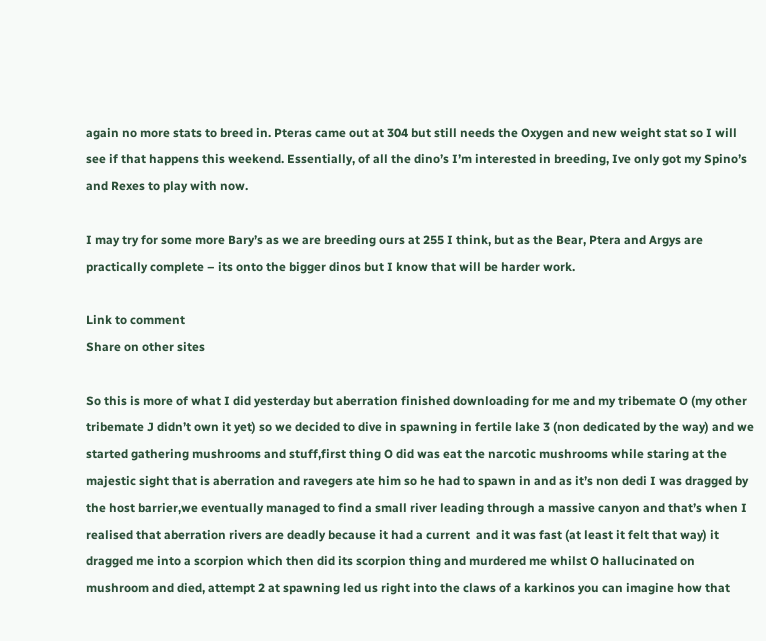again no more stats to breed in. Pteras came out at 304 but still needs the Oxygen and new weight stat so I will see if that happens this weekend. Essentially, of all the dino’s I’m interested in breeding, Ive only got my Spino’s and Rexes to play with now.

I may try for some more Bary’s as we are breeding ours at 255 I think, but as the Bear, Ptera and Argys are practically complete – its onto the bigger dinos but I know that will be harder work.

Link to comment
Share on other sites

So this is more of what I did yesterday but aberration finished downloading for me and my tribemate O (my other tribemate J didn’t own it yet) so we decided to dive in spawning in fertile lake 3 (non dedicated by the way) and we started gathering mushrooms and stuff,first thing O did was eat the narcotic mushrooms while staring at the majestic sight that is aberration and ravegers ate him so he had to spawn in and as it’s non dedi I was dragged by the host barrier,we eventually managed to find a small river leading through a massive canyon and that’s when I realised that aberration rivers are deadly because it had a current  and it was fast (at least it felt that way) it dragged me into a scorpion which then did its scorpion thing and murdered me whilst O hallucinated on mushroom and died, attempt 2 at spawning led us right into the claws of a karkinos you can imagine how that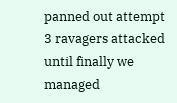panned out attempt 3 ravagers attacked until finally we managed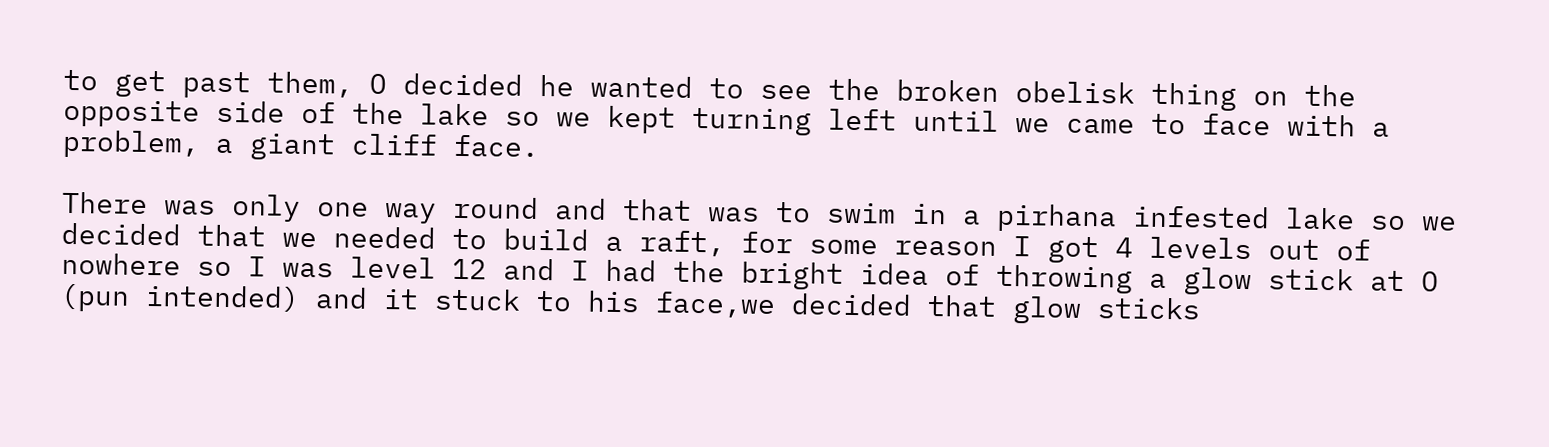to get past them, O decided he wanted to see the broken obelisk thing on the opposite side of the lake so we kept turning left until we came to face with a problem, a giant cliff face.

There was only one way round and that was to swim in a pirhana infested lake so we decided that we needed to build a raft, for some reason I got 4 levels out of nowhere so I was level 12 and I had the bright idea of throwing a glow stick at O (pun intended) and it stuck to his face,we decided that glow sticks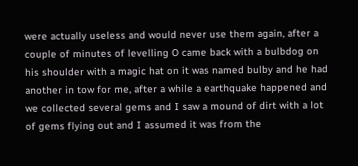were actually useless and would never use them again, after a couple of minutes of levelling O came back with a bulbdog on his shoulder with a magic hat on it was named bulby and he had another in tow for me, after a while a earthquake happened and we collected several gems and I saw a mound of dirt with a lot of gems flying out and I assumed it was from the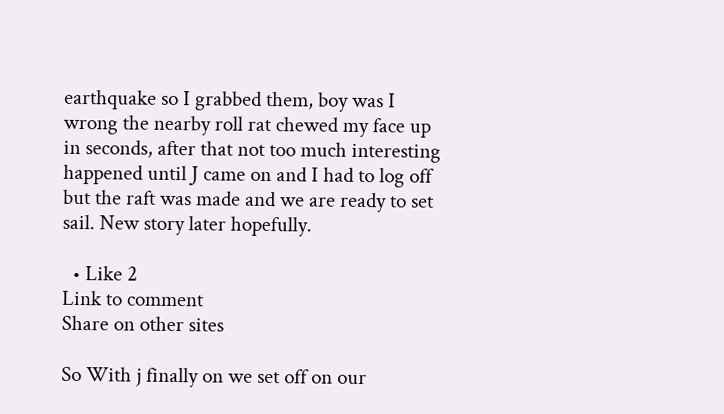earthquake so I grabbed them, boy was I wrong the nearby roll rat chewed my face up in seconds, after that not too much interesting happened until J came on and I had to log off but the raft was made and we are ready to set sail. New story later hopefully.

  • Like 2
Link to comment
Share on other sites

So With j finally on we set off on our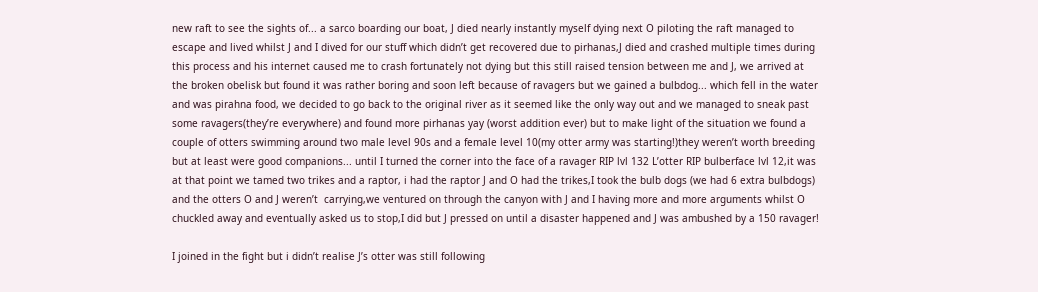new raft to see the sights of... a sarco boarding our boat, J died nearly instantly myself dying next O piloting the raft managed to escape and lived whilst J and I dived for our stuff which didn’t get recovered due to pirhanas,J died and crashed multiple times during this process and his internet caused me to crash fortunately not dying but this still raised tension between me and J, we arrived at the broken obelisk but found it was rather boring and soon left because of ravagers but we gained a bulbdog... which fell in the water and was pirahna food, we decided to go back to the original river as it seemed like the only way out and we managed to sneak past some ravagers(they’re everywhere) and found more pirhanas yay (worst addition ever) but to make light of the situation we found a couple of otters swimming around two male level 90s and a female level 10(my otter army was starting!)they weren’t worth breeding but at least were good companions... until I turned the corner into the face of a ravager RIP lvl 132 L’otter RIP bulberface lvl 12,it was at that point we tamed two trikes and a raptor, i had the raptor J and O had the trikes,I took the bulb dogs (we had 6 extra bulbdogs) and the otters O and J weren’t  carrying,we ventured on through the canyon with J and I having more and more arguments whilst O chuckled away and eventually asked us to stop,I did but J pressed on until a disaster happened and J was ambushed by a 150 ravager!

I joined in the fight but i didn’t realise J’s otter was still following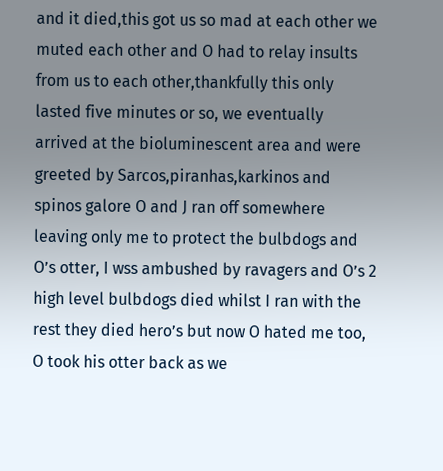and it died,this got us so mad at each other we muted each other and O had to relay insults from us to each other,thankfully this only lasted five minutes or so, we eventually arrived at the bioluminescent area and were greeted by Sarcos,piranhas,karkinos and spinos galore O and J ran off somewhere leaving only me to protect the bulbdogs and O’s otter, I wss ambushed by ravagers and O’s 2 high level bulbdogs died whilst I ran with the rest they died hero’s but now O hated me too, O took his otter back as we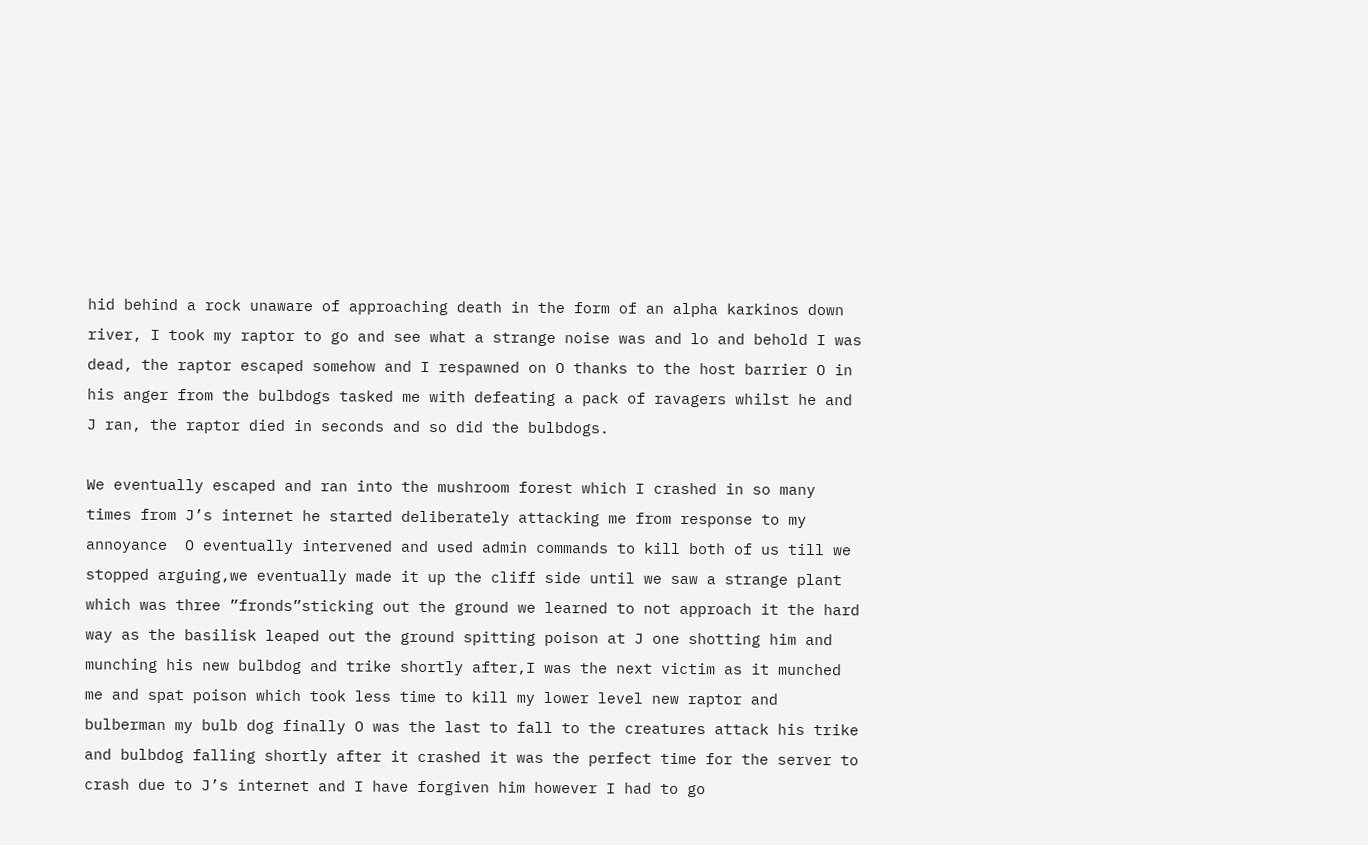hid behind a rock unaware of approaching death in the form of an alpha karkinos down river, I took my raptor to go and see what a strange noise was and lo and behold I was dead, the raptor escaped somehow and I respawned on O thanks to the host barrier O in his anger from the bulbdogs tasked me with defeating a pack of ravagers whilst he and J ran, the raptor died in seconds and so did the bulbdogs.

We eventually escaped and ran into the mushroom forest which I crashed in so many times from J’s internet he started deliberately attacking me from response to my annoyance  O eventually intervened and used admin commands to kill both of us till we stopped arguing,we eventually made it up the cliff side until we saw a strange plant which was three ”fronds”sticking out the ground we learned to not approach it the hard way as the basilisk leaped out the ground spitting poison at J one shotting him and munching his new bulbdog and trike shortly after,I was the next victim as it munched me and spat poison which took less time to kill my lower level new raptor and bulberman my bulb dog finally O was the last to fall to the creatures attack his trike and bulbdog falling shortly after it crashed it was the perfect time for the server to crash due to J’s internet and I have forgiven him however I had to go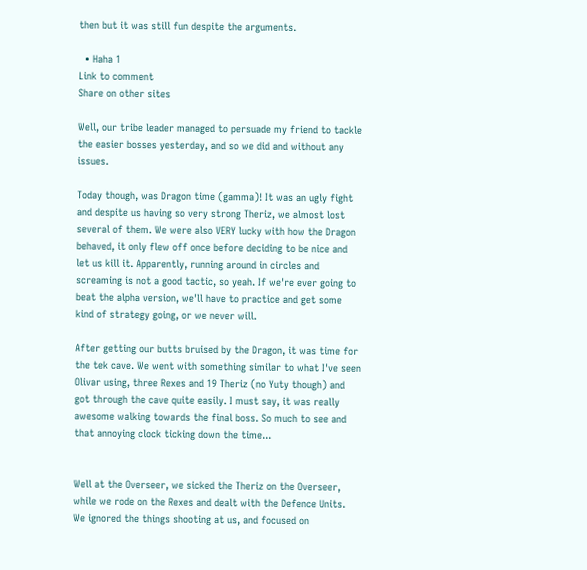then but it was still fun despite the arguments.

  • Haha 1
Link to comment
Share on other sites

Well, our tribe leader managed to persuade my friend to tackle the easier bosses yesterday, and so we did and without any issues.

Today though, was Dragon time (gamma)! It was an ugly fight and despite us having so very strong Theriz, we almost lost several of them. We were also VERY lucky with how the Dragon behaved, it only flew off once before deciding to be nice and let us kill it. Apparently, running around in circles and screaming is not a good tactic, so yeah. If we're ever going to beat the alpha version, we'll have to practice and get some kind of strategy going, or we never will.

After getting our butts bruised by the Dragon, it was time for the tek cave. We went with something similar to what I've seen Olivar using, three Rexes and 19 Theriz (no Yuty though) and got through the cave quite easily. I must say, it was really awesome walking towards the final boss. So much to see and that annoying clock ticking down the time...


Well at the Overseer, we sicked the Theriz on the Overseer, while we rode on the Rexes and dealt with the Defence Units. We ignored the things shooting at us, and focused on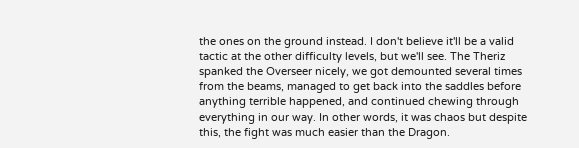the ones on the ground instead. I don't believe it'll be a valid tactic at the other difficulty levels, but we'll see. The Theriz spanked the Overseer nicely, we got demounted several times from the beams, managed to get back into the saddles before anything terrible happened, and continued chewing through everything in our way. In other words, it was chaos but despite this, the fight was much easier than the Dragon.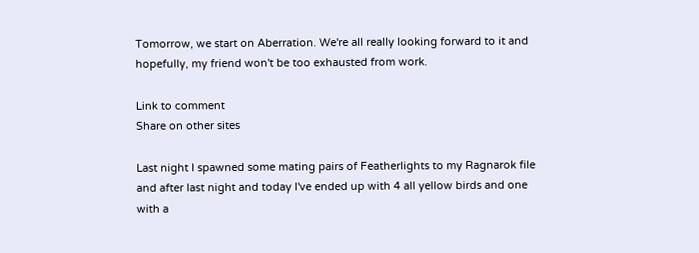Tomorrow, we start on Aberration. We're all really looking forward to it and hopefully, my friend won't be too exhausted from work.

Link to comment
Share on other sites

Last night I spawned some mating pairs of Featherlights to my Ragnarok file and after last night and today I've ended up with 4 all yellow birds and one with a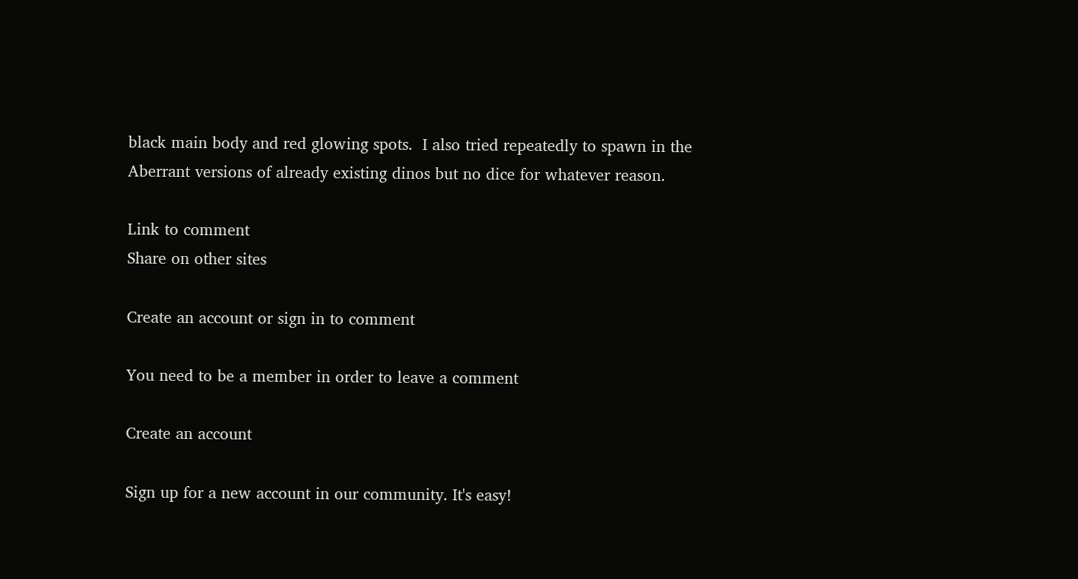black main body and red glowing spots.  I also tried repeatedly to spawn in the Aberrant versions of already existing dinos but no dice for whatever reason.

Link to comment
Share on other sites

Create an account or sign in to comment

You need to be a member in order to leave a comment

Create an account

Sign up for a new account in our community. It's easy!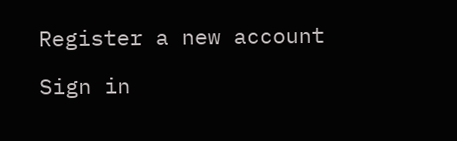Register a new account

Sign in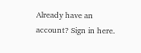Already have an account? Sign in here.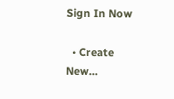Sign In Now

  • Create New...